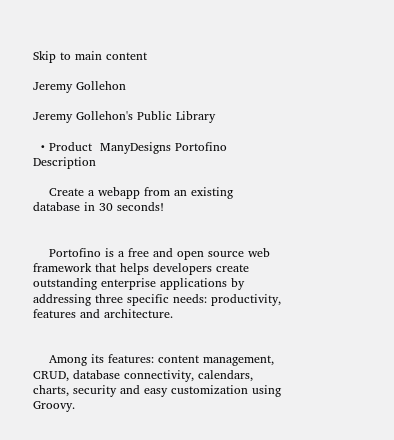Skip to main content

Jeremy Gollehon

Jeremy Gollehon's Public Library

  • Product  ManyDesigns Portofino   Description

    Create a webapp from an existing database in 30 seconds!


    Portofino is a free and open source web framework that helps developers create outstanding enterprise applications by addressing three specific needs: productivity, features and architecture.


    Among its features: content management, CRUD, database connectivity, calendars, charts, security and easy customization using Groovy.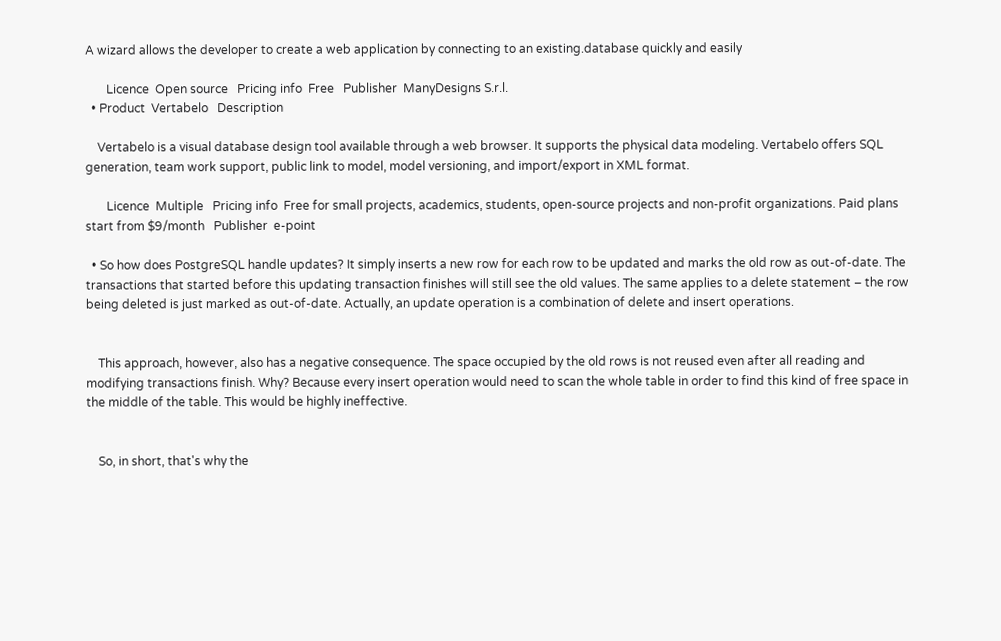A wizard allows the developer to create a web application by connecting to an existing.database quickly and easily

       Licence  Open source   Pricing info  Free   Publisher  ManyDesigns S.r.l.
  • Product  Vertabelo   Description

    Vertabelo is a visual database design tool available through a web browser. It supports the physical data modeling. Vertabelo offers SQL generation, team work support, public link to model, model versioning, and import/export in XML format.

       Licence  Multiple   Pricing info  Free for small projects, academics, students, open-source projects and non-profit organizations. Paid plans start from $9/month   Publisher  e-point

  • So how does PostgreSQL handle updates? It simply inserts a new row for each row to be updated and marks the old row as out-of-date. The transactions that started before this updating transaction finishes will still see the old values. The same applies to a delete statement – the row being deleted is just marked as out-of-date. Actually, an update operation is a combination of delete and insert operations.


    This approach, however, also has a negative consequence. The space occupied by the old rows is not reused even after all reading and modifying transactions finish. Why? Because every insert operation would need to scan the whole table in order to find this kind of free space in the middle of the table. This would be highly ineffective.


    So, in short, that's why the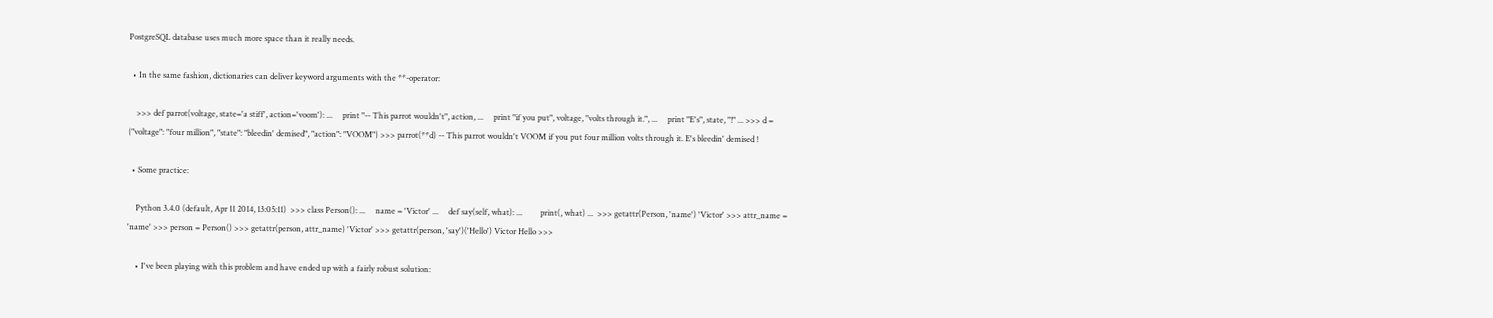PostgreSQL database uses much more space than it really needs.

  • In the same fashion, dictionaries can deliver keyword arguments with the **-operator:

    >>> def parrot(voltage, state='a stiff', action='voom'): ...     print "-- This parrot wouldn't", action, ...     print "if you put", voltage, "volts through it.", ...     print "E's", state, "!" ... >>> d = {"voltage": "four million", "state": "bleedin' demised", "action": "VOOM"} >>> parrot(**d) -- This parrot wouldn't VOOM if you put four million volts through it. E's bleedin' demised !

  • Some practice:

    Python 3.4.0 (default, Apr 11 2014, 13:05:11)  >>> class Person(): ...     name = 'Victor' ...     def say(self, what): ...         print(, what) ...  >>> getattr(Person, 'name') 'Victor' >>> attr_name = 'name' >>> person = Person() >>> getattr(person, attr_name) 'Victor' >>> getattr(person, 'say')('Hello') Victor Hello >>>

    • I've been playing with this problem and have ended up with a fairly robust solution: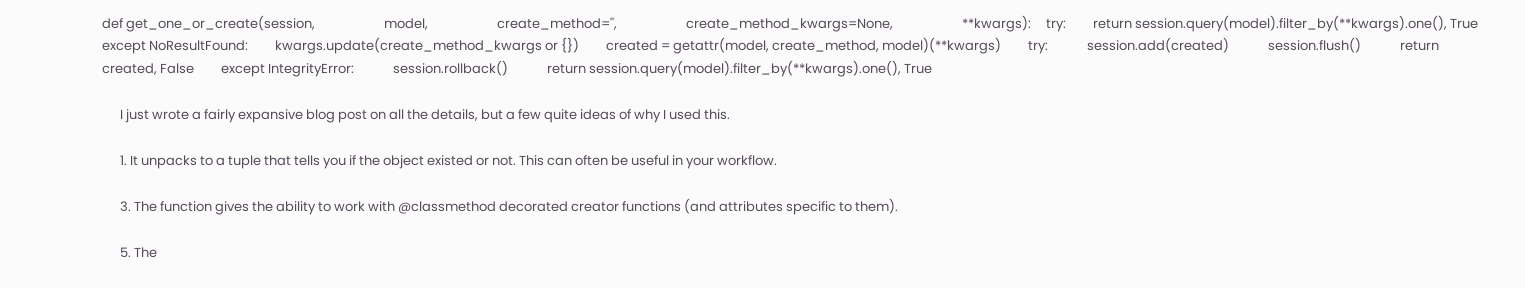def get_one_or_create(session,                       model,                       create_method='',                       create_method_kwargs=None,                       **kwargs):     try:         return session.query(model).filter_by(**kwargs).one(), True     except NoResultFound:         kwargs.update(create_method_kwargs or {})         created = getattr(model, create_method, model)(**kwargs)         try:             session.add(created)             session.flush()             return created, False         except IntegrityError:             session.rollback()             return session.query(model).filter_by(**kwargs).one(), True

      I just wrote a fairly expansive blog post on all the details, but a few quite ideas of why I used this.

      1. It unpacks to a tuple that tells you if the object existed or not. This can often be useful in your workflow.

      3. The function gives the ability to work with @classmethod decorated creator functions (and attributes specific to them).

      5. The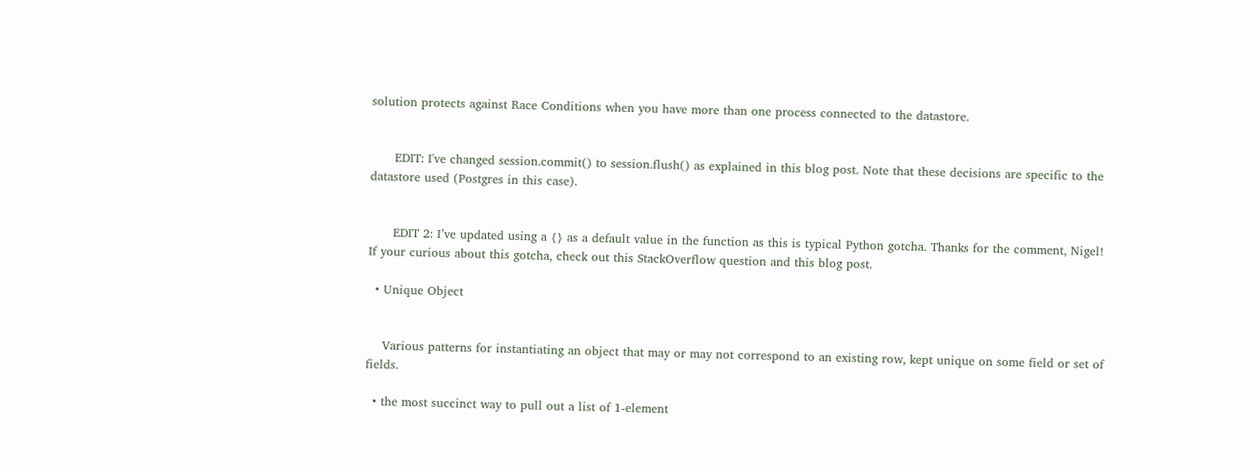solution protects against Race Conditions when you have more than one process connected to the datastore.


      EDIT: I've changed session.commit() to session.flush() as explained in this blog post. Note that these decisions are specific to the datastore used (Postgres in this case).


      EDIT 2: I’ve updated using a {} as a default value in the function as this is typical Python gotcha. Thanks for the comment, Nigel! If your curious about this gotcha, check out this StackOverflow question and this blog post.

  • Unique Object


    Various patterns for instantiating an object that may or may not correspond to an existing row, kept unique on some field or set of fields.

  • the most succinct way to pull out a list of 1-element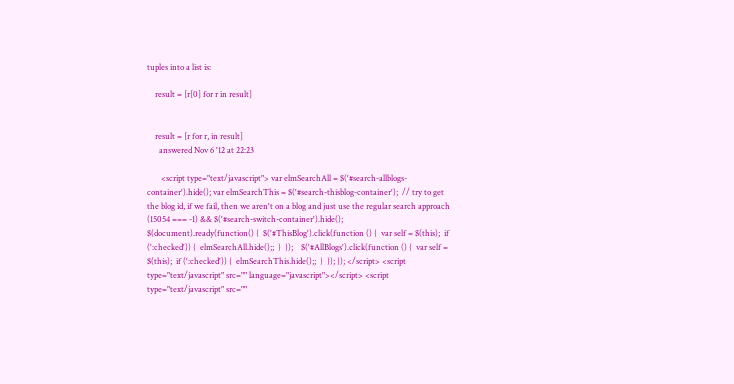tuples into a list is:

    result = [r[0] for r in result]


    result = [r for r, in result]
      answered Nov 6 '12 at 22:23

       <script type="text/javascript"> var elmSearchAll = $('#search-allblogs-container').hide(); var elmSearchThis = $('#search-thisblog-container');  // try to get the blog id, if we fail, then we aren't on a blog and just use the regular search approach  (15054 === -1) && $('#search-switch-container').hide();  $(document).ready(function() {  $('#ThisBlog').click(function () {  var self = $(this);  if (':checked')) {  elmSearchAll.hide();;  }  });    $('#AllBlogs').click(function () {  var self = $(this);  if (':checked')) {  elmSearchThis.hide();;  }  }); }); </script> <script type="text/javascript" src="" language="javascript"></script> <script type="text/javascript" src=""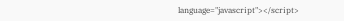language="javascript"></script>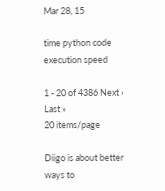Mar 28, 15

time python code execution speed

1 - 20 of 4386 Next › Last »
20 items/page

Diigo is about better ways to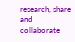research, share and collaborate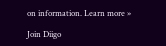on information. Learn more »

Join Diigo